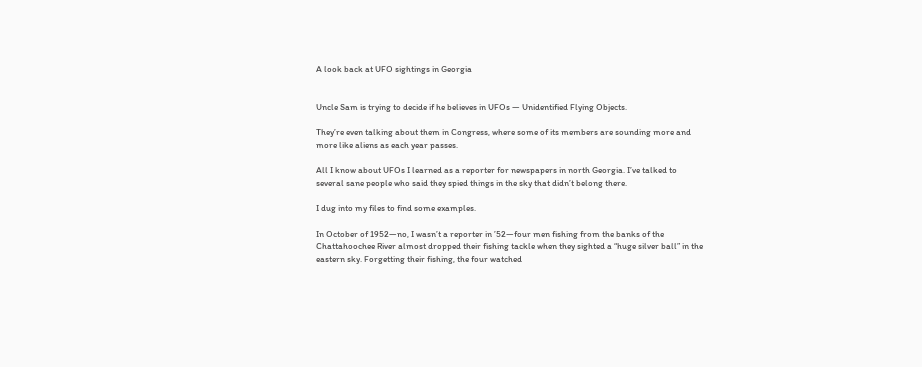A look back at UFO sightings in Georgia


Uncle Sam is trying to decide if he believes in UFOs — Unidentified Flying Objects.

They’re even talking about them in Congress, where some of its members are sounding more and more like aliens as each year passes.

All I know about UFOs I learned as a reporter for newspapers in north Georgia. I’ve talked to several sane people who said they spied things in the sky that didn’t belong there.

I dug into my files to find some examples.

In October of 1952—no, I wasn’t a reporter in ’52—four men fishing from the banks of the Chattahoochee River almost dropped their fishing tackle when they sighted a “huge silver ball” in the eastern sky. Forgetting their fishing, the four watched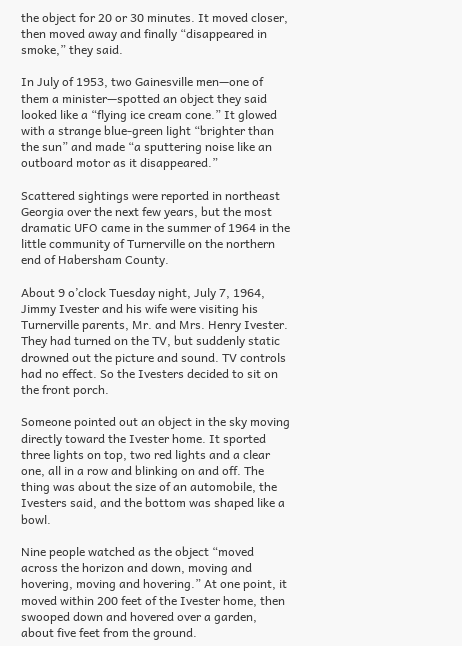the object for 20 or 30 minutes. It moved closer, then moved away and finally “disappeared in smoke,” they said.

In July of 1953, two Gainesville men—one of them a minister—spotted an object they said looked like a “flying ice cream cone.” It glowed with a strange blue-green light “brighter than the sun” and made “a sputtering noise like an outboard motor as it disappeared.”

Scattered sightings were reported in northeast Georgia over the next few years, but the most dramatic UFO came in the summer of 1964 in the little community of Turnerville on the northern end of Habersham County.

About 9 o’clock Tuesday night, July 7, 1964, Jimmy Ivester and his wife were visiting his Turnerville parents, Mr. and Mrs. Henry Ivester. They had turned on the TV, but suddenly static drowned out the picture and sound. TV controls had no effect. So the Ivesters decided to sit on the front porch.

Someone pointed out an object in the sky moving directly toward the Ivester home. It sported three lights on top, two red lights and a clear one, all in a row and blinking on and off. The thing was about the size of an automobile, the Ivesters said, and the bottom was shaped like a bowl.

Nine people watched as the object “moved across the horizon and down, moving and hovering, moving and hovering.” At one point, it moved within 200 feet of the Ivester home, then swooped down and hovered over a garden, about five feet from the ground.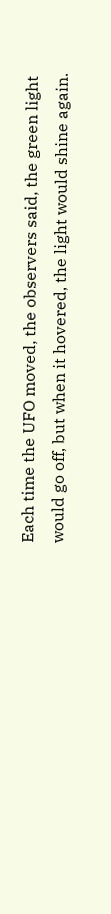Each time the UFO moved, the observers said, the green light would go off, but when it hovered, the light would shine again.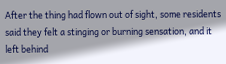After the thing had flown out of sight, some residents said they felt a stinging or burning sensation, and it left behind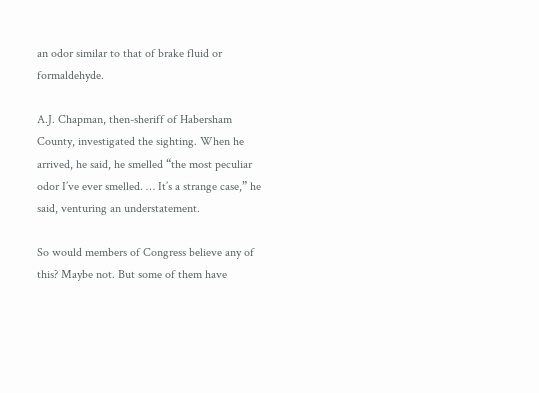an odor similar to that of brake fluid or formaldehyde.

A.J. Chapman, then-sheriff of Habersham County, investigated the sighting. When he arrived, he said, he smelled “the most peculiar odor I’ve ever smelled. … It’s a strange case,” he said, venturing an understatement.

So would members of Congress believe any of this? Maybe not. But some of them have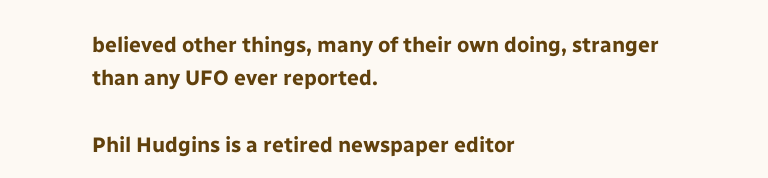believed other things, many of their own doing, stranger than any UFO ever reported.

Phil Hudgins is a retired newspaper editor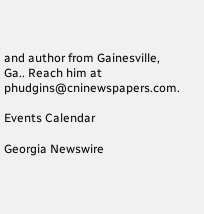and author from Gainesville, Ga.. Reach him at phudgins@cninewspapers.com.

Events Calendar

Georgia Newswire